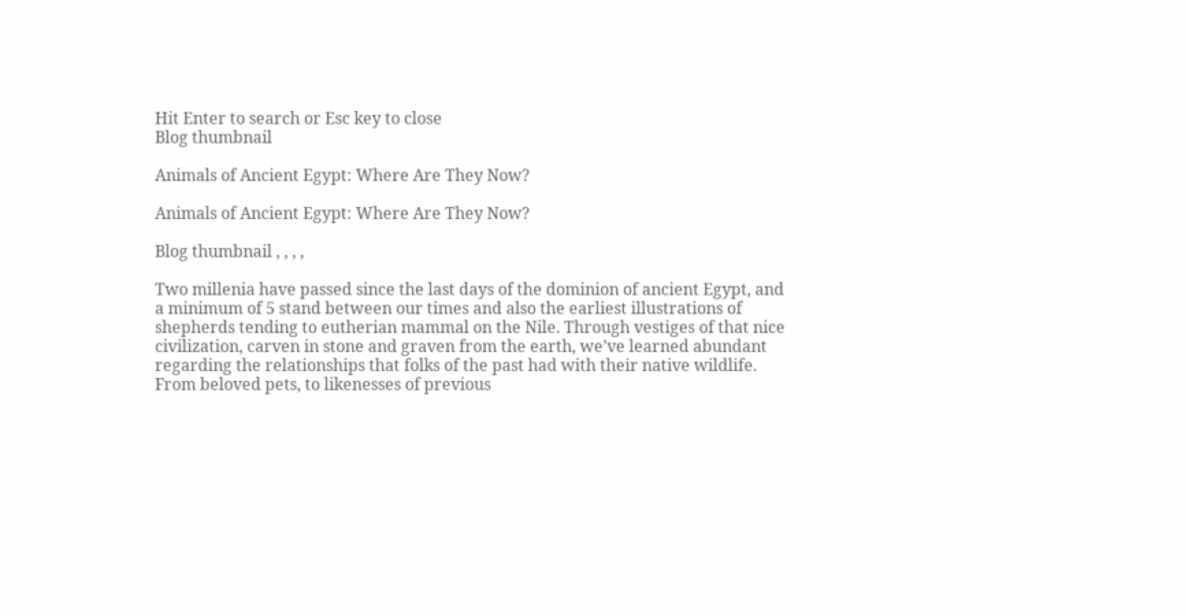Hit Enter to search or Esc key to close
Blog thumbnail

Animals of Ancient Egypt: Where Are They Now?

Animals of Ancient Egypt: Where Are They Now?

Blog thumbnail , , , ,

Two millenia have passed since the last days of the dominion of ancient Egypt, and a minimum of 5 stand between our times and also the earliest illustrations of shepherds tending to eutherian mammal on the Nile. Through vestiges of that nice civilization, carven in stone and graven from the earth, we’ve learned abundant regarding the relationships that folks of the past had with their native wildlife. From beloved pets, to likenesses of previous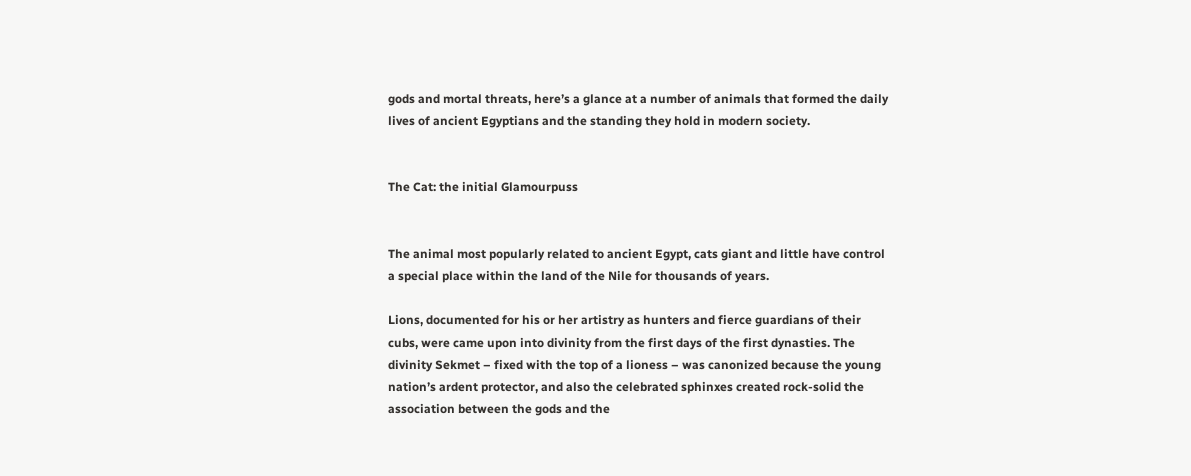gods and mortal threats, here’s a glance at a number of animals that formed the daily lives of ancient Egyptians and the standing they hold in modern society.


The Cat: the initial Glamourpuss


The animal most popularly related to ancient Egypt, cats giant and little have control a special place within the land of the Nile for thousands of years.

Lions, documented for his or her artistry as hunters and fierce guardians of their cubs, were came upon into divinity from the first days of the first dynasties. The divinity Sekmet – fixed with the top of a lioness – was canonized because the young nation’s ardent protector, and also the celebrated sphinxes created rock-solid the association between the gods and the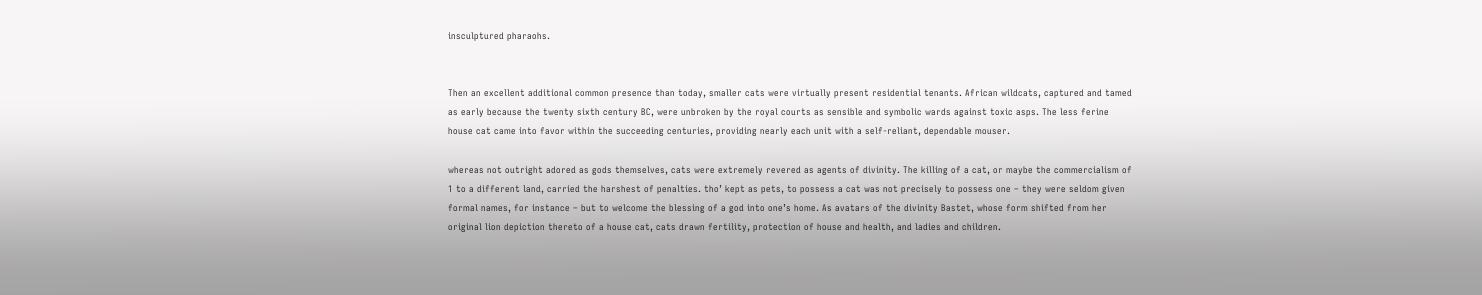insculptured pharaohs.


Then an excellent additional common presence than today, smaller cats were virtually present residential tenants. African wildcats, captured and tamed as early because the twenty sixth century BC, were unbroken by the royal courts as sensible and symbolic wards against toxic asps. The less ferine house cat came into favor within the succeeding centuries, providing nearly each unit with a self-reliant, dependable mouser.

whereas not outright adored as gods themselves, cats were extremely revered as agents of divinity. The killing of a cat, or maybe the commercialism of 1 to a different land, carried the harshest of penalties. tho’ kept as pets, to possess a cat was not precisely to possess one – they were seldom given formal names, for instance – but to welcome the blessing of a god into one’s home. As avatars of the divinity Bastet, whose form shifted from her original lion depiction thereto of a house cat, cats drawn fertility, protection of house and health, and ladies and children.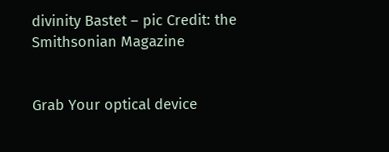divinity Bastet – pic Credit: the Smithsonian Magazine


Grab Your optical device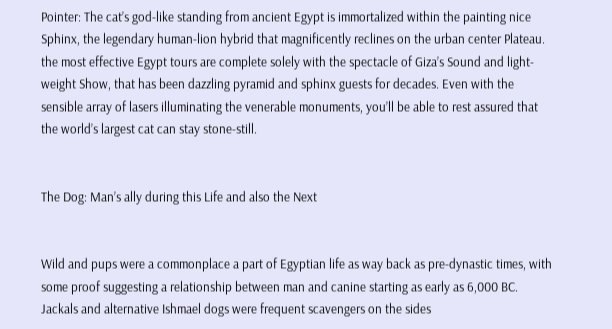Pointer: The cat’s god-like standing from ancient Egypt is immortalized within the painting nice Sphinx, the legendary human-lion hybrid that magnificently reclines on the urban center Plateau. the most effective Egypt tours are complete solely with the spectacle of Giza’s Sound and light-weight Show, that has been dazzling pyramid and sphinx guests for decades. Even with the sensible array of lasers illuminating the venerable monuments, you’ll be able to rest assured that the world’s largest cat can stay stone-still.


The Dog: Man’s ally during this Life and also the Next


Wild and pups were a commonplace a part of Egyptian life as way back as pre-dynastic times, with some proof suggesting a relationship between man and canine starting as early as 6,000 BC. Jackals and alternative Ishmael dogs were frequent scavengers on the sides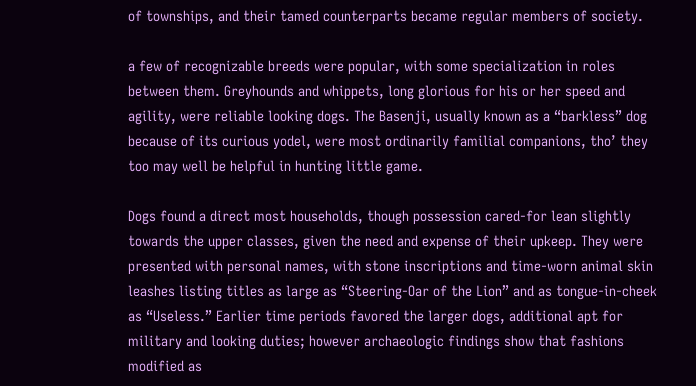of townships, and their tamed counterparts became regular members of society.

a few of recognizable breeds were popular, with some specialization in roles between them. Greyhounds and whippets, long glorious for his or her speed and agility, were reliable looking dogs. The Basenji, usually known as a “barkless” dog because of its curious yodel, were most ordinarily familial companions, tho’ they too may well be helpful in hunting little game.

Dogs found a direct most households, though possession cared-for lean slightly towards the upper classes, given the need and expense of their upkeep. They were presented with personal names, with stone inscriptions and time-worn animal skin leashes listing titles as large as “Steering-Oar of the Lion” and as tongue-in-cheek as “Useless.” Earlier time periods favored the larger dogs, additional apt for military and looking duties; however archaeologic findings show that fashions modified as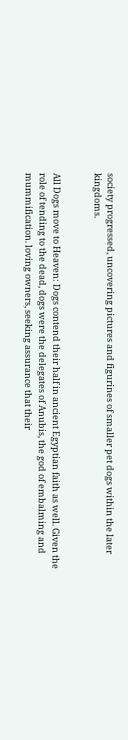society progressed, uncovering pictures and figurines of smaller pet dogs within the later kingdoms.


All Dogs move to Heaven: Dogs contend their half in ancient Egyptian faith as well. Given the role of tending to the dead, dogs were the delegates of Anubis, the god of embalming and mummification. loving owners, seeking assurance that their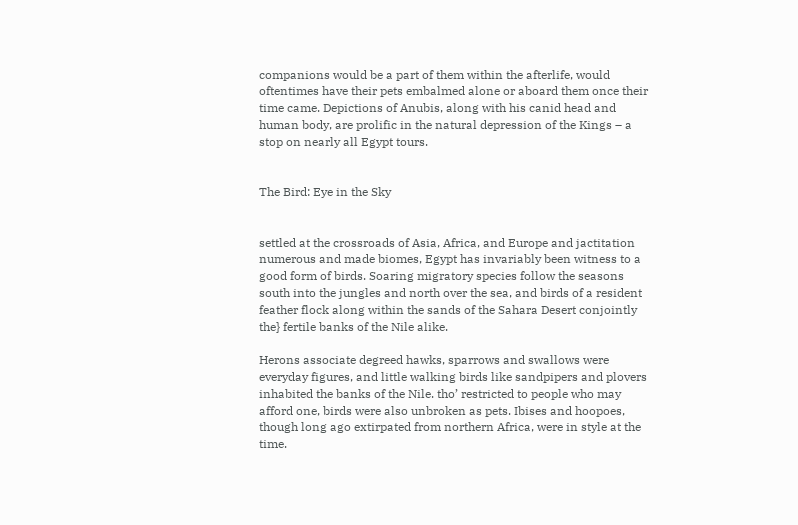companions would be a part of them within the afterlife, would oftentimes have their pets embalmed alone or aboard them once their time came. Depictions of Anubis, along with his canid head and human body, are prolific in the natural depression of the Kings – a stop on nearly all Egypt tours.


The Bird: Eye in the Sky


settled at the crossroads of Asia, Africa, and Europe and jactitation numerous and made biomes, Egypt has invariably been witness to a good form of birds. Soaring migratory species follow the seasons south into the jungles and north over the sea, and birds of a resident feather flock along within the sands of the Sahara Desert conjointly the} fertile banks of the Nile alike.

Herons associate degreed hawks, sparrows and swallows were everyday figures, and little walking birds like sandpipers and plovers inhabited the banks of the Nile. tho’ restricted to people who may afford one, birds were also unbroken as pets. Ibises and hoopoes, though long ago extirpated from northern Africa, were in style at the time.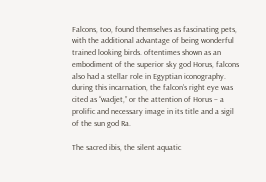Falcons, too, found themselves as fascinating pets, with the additional advantage of being wonderful trained looking birds. oftentimes shown as an embodiment of the superior sky god Horus, falcons also had a stellar role in Egyptian iconography. during this incarnation, the falcon’s right eye was cited as “wadjet,” or the attention of Horus – a prolific and necessary image in its title and a sigil of the sun god Ra.

The sacred ibis, the silent aquatic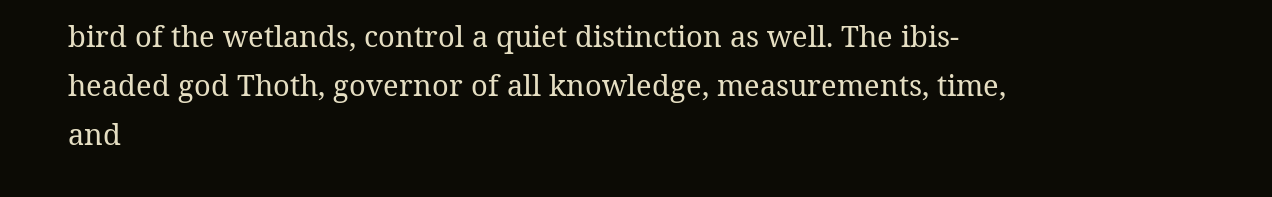bird of the wetlands, control a quiet distinction as well. The ibis-headed god Thoth, governor of all knowledge, measurements, time, and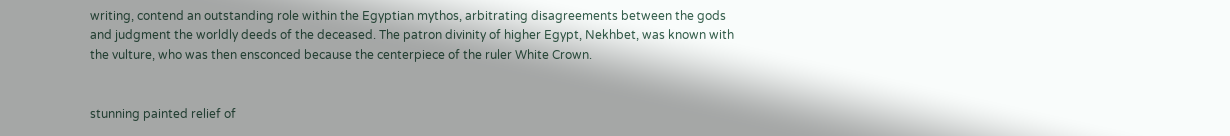writing, contend an outstanding role within the Egyptian mythos, arbitrating disagreements between the gods and judgment the worldly deeds of the deceased. The patron divinity of higher Egypt, Nekhbet, was known with the vulture, who was then ensconced because the centerpiece of the ruler White Crown.


stunning painted relief of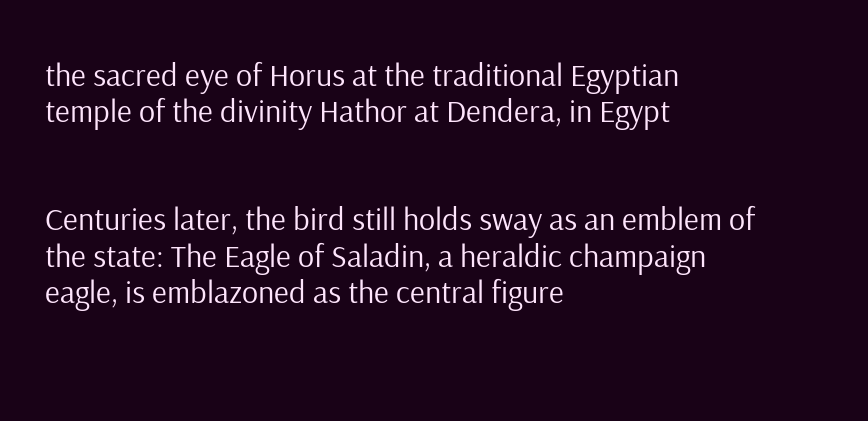the sacred eye of Horus at the traditional Egyptian temple of the divinity Hathor at Dendera, in Egypt


Centuries later, the bird still holds sway as an emblem of the state: The Eagle of Saladin, a heraldic champaign eagle, is emblazoned as the central figure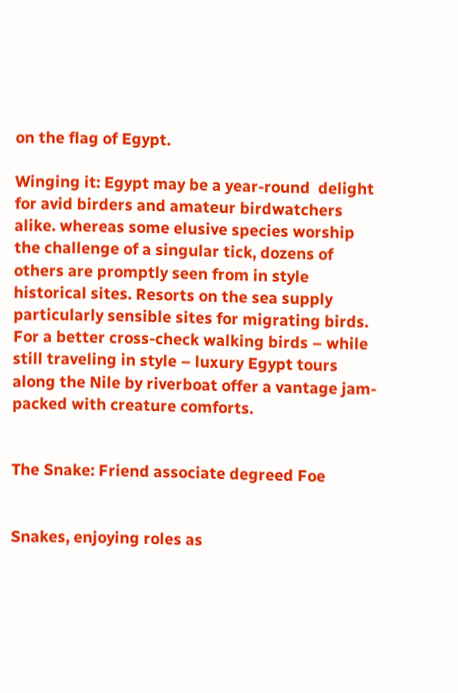on the flag of Egypt.

Winging it: Egypt may be a year-round  delight for avid birders and amateur birdwatchers alike. whereas some elusive species worship the challenge of a singular tick, dozens of others are promptly seen from in style historical sites. Resorts on the sea supply particularly sensible sites for migrating birds. For a better cross-check walking birds – while still traveling in style – luxury Egypt tours along the Nile by riverboat offer a vantage jam-packed with creature comforts.


The Snake: Friend associate degreed Foe


Snakes, enjoying roles as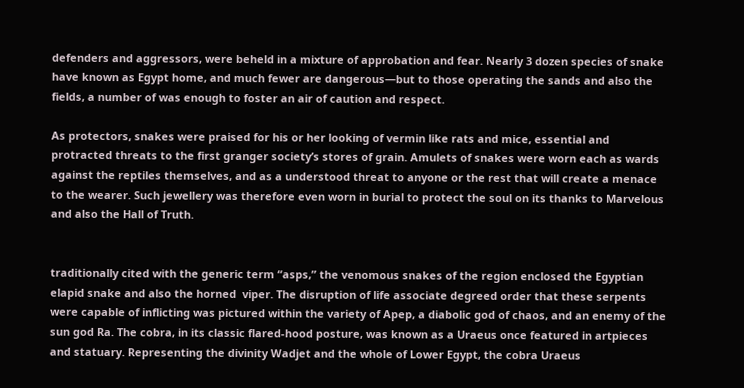defenders and aggressors, were beheld in a mixture of approbation and fear. Nearly 3 dozen species of snake have known as Egypt home, and much fewer are dangerous—but to those operating the sands and also the fields, a number of was enough to foster an air of caution and respect.

As protectors, snakes were praised for his or her looking of vermin like rats and mice, essential and protracted threats to the first granger society’s stores of grain. Amulets of snakes were worn each as wards against the reptiles themselves, and as a understood threat to anyone or the rest that will create a menace to the wearer. Such jewellery was therefore even worn in burial to protect the soul on its thanks to Marvelous and also the Hall of Truth.


traditionally cited with the generic term “asps,” the venomous snakes of the region enclosed the Egyptian elapid snake and also the horned  viper. The disruption of life associate degreed order that these serpents were capable of inflicting was pictured within the variety of Apep, a diabolic god of chaos, and an enemy of the sun god Ra. The cobra, in its classic flared-hood posture, was known as a Uraeus once featured in artpieces and statuary. Representing the divinity Wadjet and the whole of Lower Egypt, the cobra Uraeus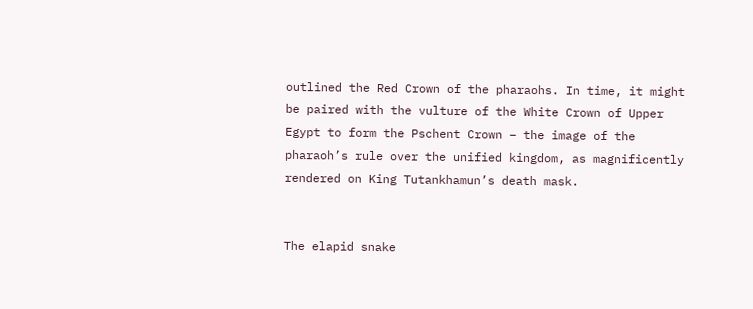outlined the Red Crown of the pharaohs. In time, it might be paired with the vulture of the White Crown of Upper Egypt to form the Pschent Crown – the image of the pharaoh’s rule over the unified kingdom, as magnificently rendered on King Tutankhamun’s death mask.


The elapid snake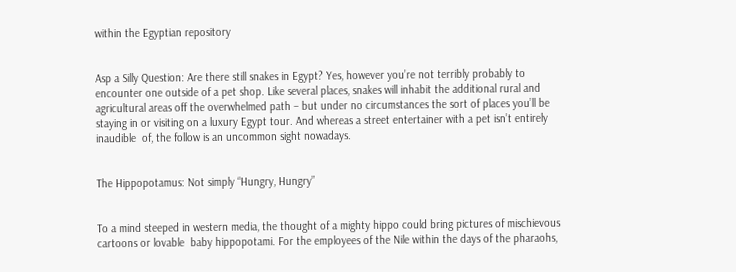within the Egyptian repository


Asp a Silly Question: Are there still snakes in Egypt? Yes, however you’re not terribly probably to encounter one outside of a pet shop. Like several places, snakes will inhabit the additional rural and agricultural areas off the overwhelmed path – but under no circumstances the sort of places you’ll be staying in or visiting on a luxury Egypt tour. And whereas a street entertainer with a pet isn’t entirely inaudible  of, the follow is an uncommon sight nowadays.


The Hippopotamus: Not simply “Hungry, Hungry”


To a mind steeped in western media, the thought of a mighty hippo could bring pictures of mischievous cartoons or lovable  baby hippopotami. For the employees of the Nile within the days of the pharaohs,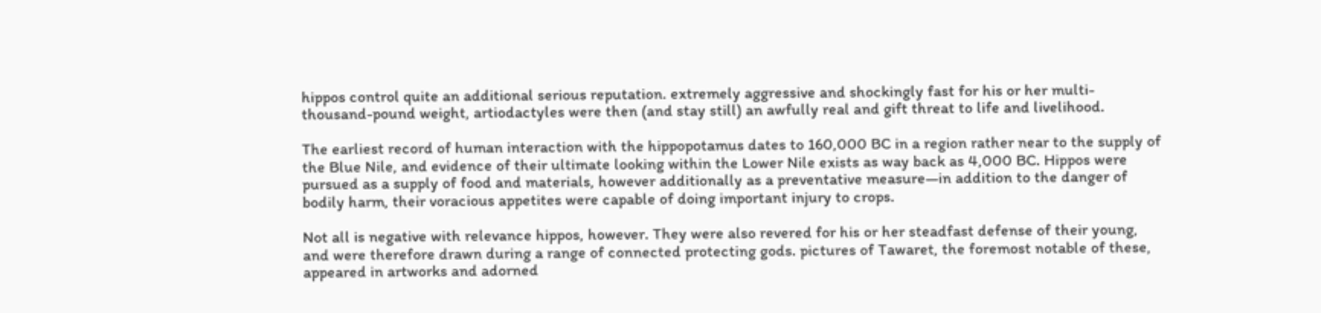hippos control quite an additional serious reputation. extremely aggressive and shockingly fast for his or her multi-thousand-pound weight, artiodactyles were then (and stay still) an awfully real and gift threat to life and livelihood.

The earliest record of human interaction with the hippopotamus dates to 160,000 BC in a region rather near to the supply of the Blue Nile, and evidence of their ultimate looking within the Lower Nile exists as way back as 4,000 BC. Hippos were pursued as a supply of food and materials, however additionally as a preventative measure—in addition to the danger of bodily harm, their voracious appetites were capable of doing important injury to crops.

Not all is negative with relevance hippos, however. They were also revered for his or her steadfast defense of their young, and were therefore drawn during a range of connected protecting gods. pictures of Tawaret, the foremost notable of these, appeared in artworks and adorned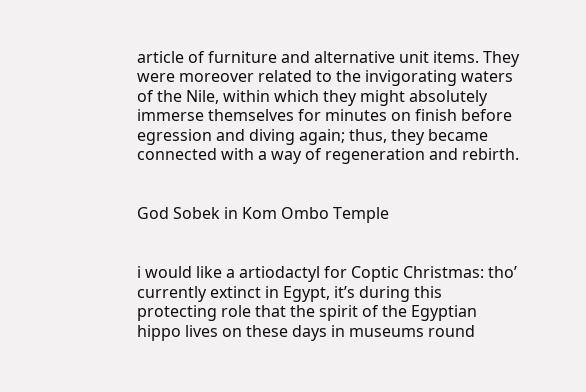article of furniture and alternative unit items. They were moreover related to the invigorating waters of the Nile, within which they might absolutely immerse themselves for minutes on finish before egression and diving again; thus, they became connected with a way of regeneration and rebirth.


God Sobek in Kom Ombo Temple


i would like a artiodactyl for Coptic Christmas: tho’ currently extinct in Egypt, it’s during this protecting role that the spirit of the Egyptian hippo lives on these days in museums round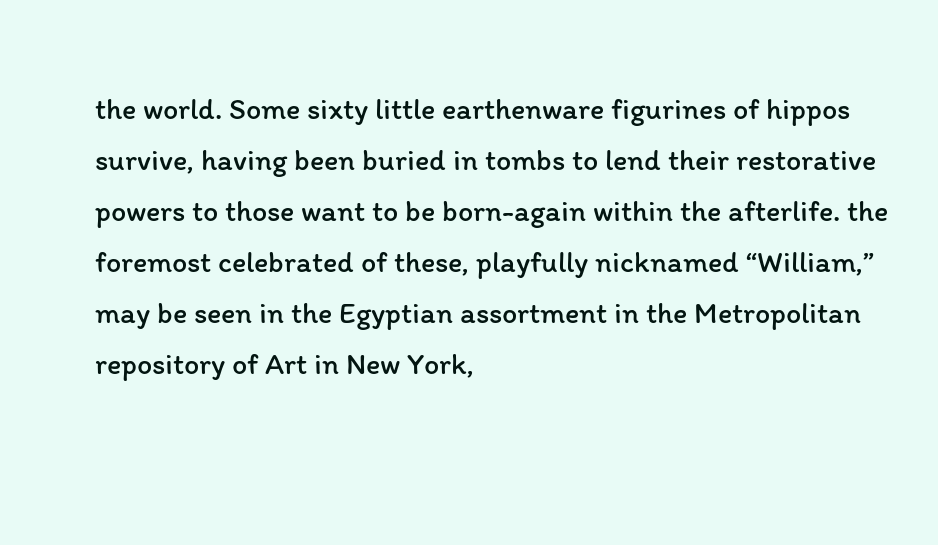the world. Some sixty little earthenware figurines of hippos survive, having been buried in tombs to lend their restorative powers to those want to be born-again within the afterlife. the foremost celebrated of these, playfully nicknamed “William,” may be seen in the Egyptian assortment in the Metropolitan repository of Art in New York,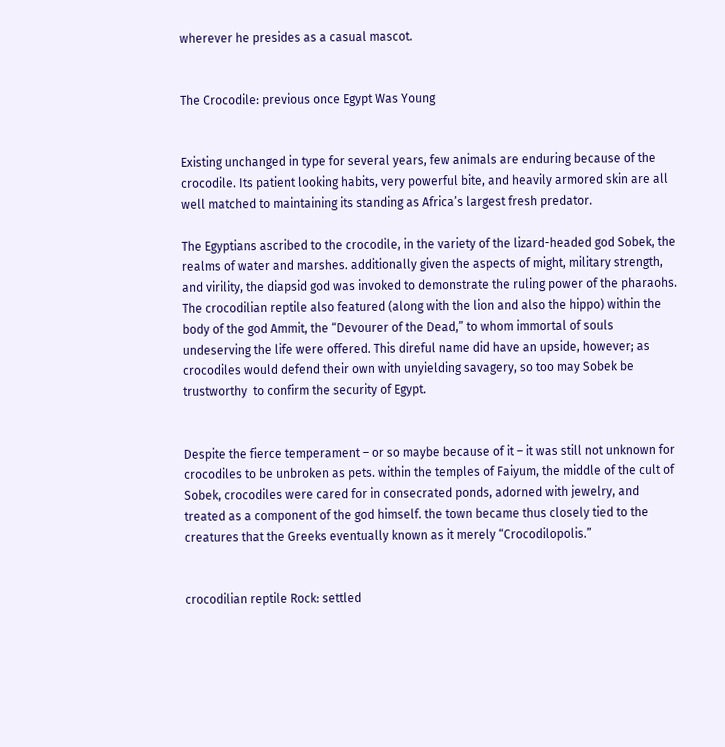wherever he presides as a casual mascot.


The Crocodile: previous once Egypt Was Young


Existing unchanged in type for several years, few animals are enduring because of the crocodile. Its patient looking habits, very powerful bite, and heavily armored skin are all well matched to maintaining its standing as Africa’s largest fresh predator.

The Egyptians ascribed to the crocodile, in the variety of the lizard-headed god Sobek, the realms of water and marshes. additionally given the aspects of might, military strength, and virility, the diapsid god was invoked to demonstrate the ruling power of the pharaohs. The crocodilian reptile also featured (along with the lion and also the hippo) within the body of the god Ammit, the “Devourer of the Dead,” to whom immortal of souls undeserving the life were offered. This direful name did have an upside, however; as crocodiles would defend their own with unyielding savagery, so too may Sobek be trustworthy  to confirm the security of Egypt.


Despite the fierce temperament – or so maybe because of it – it was still not unknown for crocodiles to be unbroken as pets. within the temples of Faiyum, the middle of the cult of Sobek, crocodiles were cared for in consecrated ponds, adorned with jewelry, and treated as a component of the god himself. the town became thus closely tied to the creatures that the Greeks eventually known as it merely “Crocodilopolis.”


crocodilian reptile Rock: settled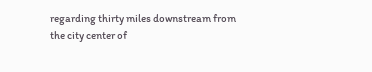regarding thirty miles downstream from the city center of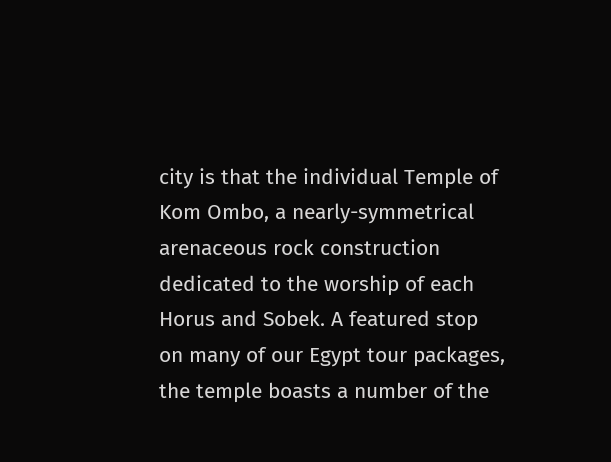city is that the individual Temple of Kom Ombo, a nearly-symmetrical arenaceous rock construction dedicated to the worship of each Horus and Sobek. A featured stop on many of our Egypt tour packages, the temple boasts a number of the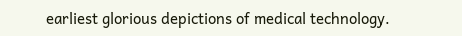earliest glorious depictions of medical technology.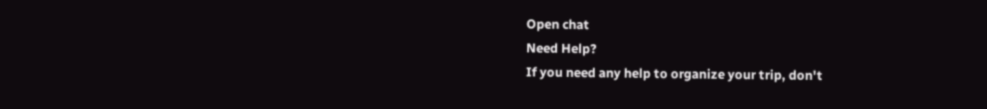Open chat
Need Help?
If you need any help to organize your trip, don't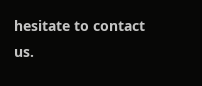hesitate to contact us.